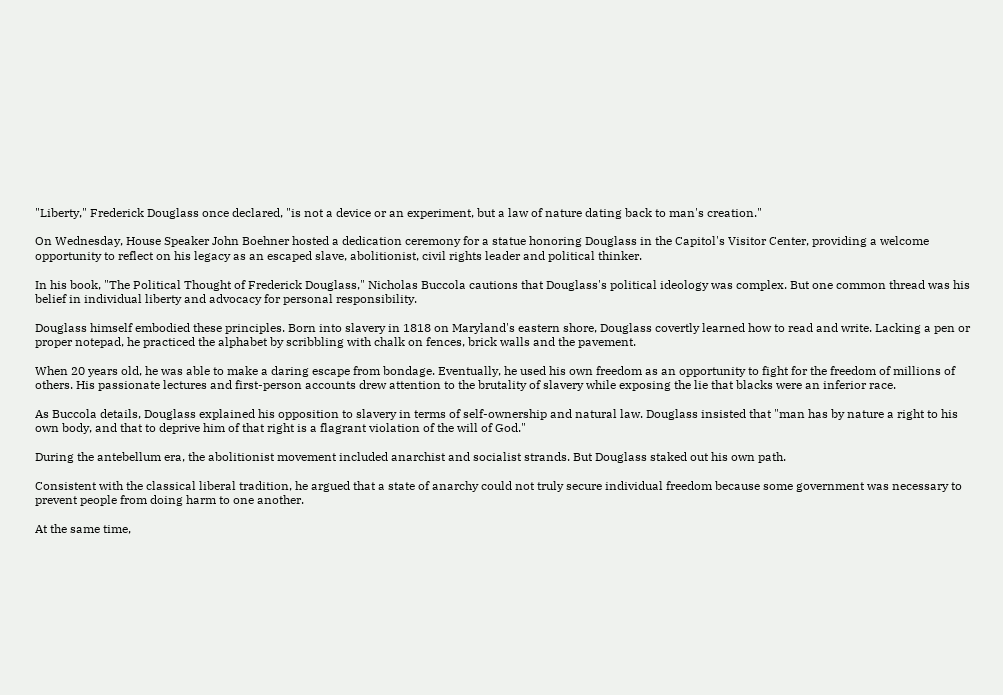"Liberty," Frederick Douglass once declared, "is not a device or an experiment, but a law of nature dating back to man's creation."

On Wednesday, House Speaker John Boehner hosted a dedication ceremony for a statue honoring Douglass in the Capitol's Visitor Center, providing a welcome opportunity to reflect on his legacy as an escaped slave, abolitionist, civil rights leader and political thinker.

In his book, "The Political Thought of Frederick Douglass," Nicholas Buccola cautions that Douglass's political ideology was complex. But one common thread was his belief in individual liberty and advocacy for personal responsibility.

Douglass himself embodied these principles. Born into slavery in 1818 on Maryland's eastern shore, Douglass covertly learned how to read and write. Lacking a pen or proper notepad, he practiced the alphabet by scribbling with chalk on fences, brick walls and the pavement.

When 20 years old, he was able to make a daring escape from bondage. Eventually, he used his own freedom as an opportunity to fight for the freedom of millions of others. His passionate lectures and first-person accounts drew attention to the brutality of slavery while exposing the lie that blacks were an inferior race.

As Buccola details, Douglass explained his opposition to slavery in terms of self-ownership and natural law. Douglass insisted that "man has by nature a right to his own body, and that to deprive him of that right is a flagrant violation of the will of God."

During the antebellum era, the abolitionist movement included anarchist and socialist strands. But Douglass staked out his own path.

Consistent with the classical liberal tradition, he argued that a state of anarchy could not truly secure individual freedom because some government was necessary to prevent people from doing harm to one another.

At the same time,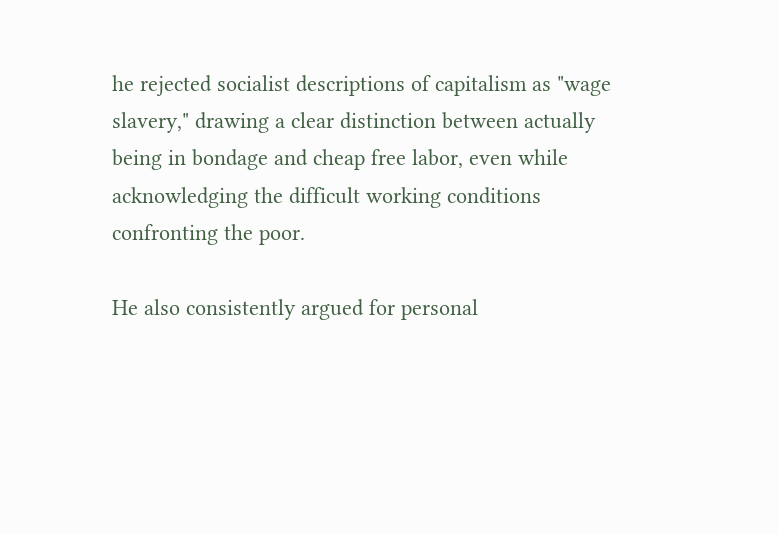he rejected socialist descriptions of capitalism as "wage slavery," drawing a clear distinction between actually being in bondage and cheap free labor, even while acknowledging the difficult working conditions confronting the poor.

He also consistently argued for personal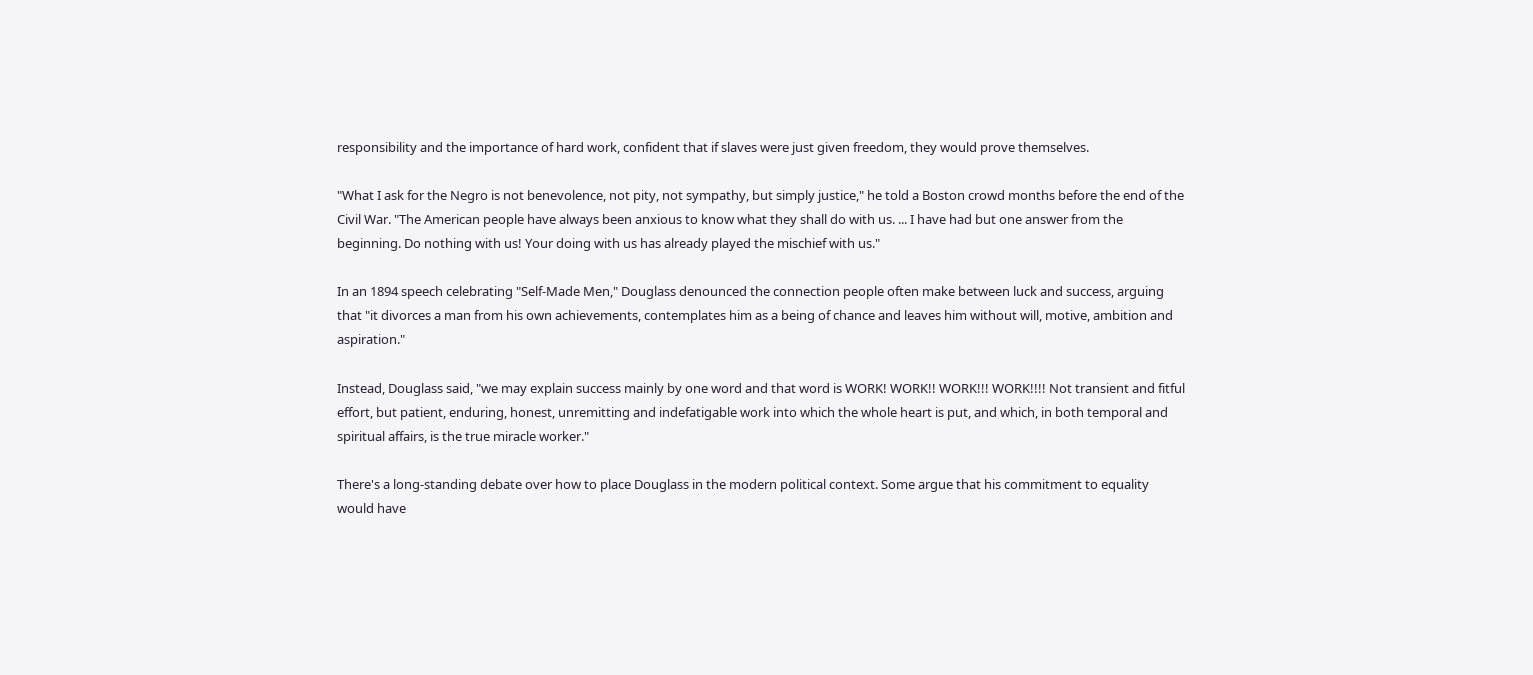responsibility and the importance of hard work, confident that if slaves were just given freedom, they would prove themselves.

"What I ask for the Negro is not benevolence, not pity, not sympathy, but simply justice," he told a Boston crowd months before the end of the Civil War. "The American people have always been anxious to know what they shall do with us. ... I have had but one answer from the beginning. Do nothing with us! Your doing with us has already played the mischief with us."

In an 1894 speech celebrating "Self-Made Men," Douglass denounced the connection people often make between luck and success, arguing that "it divorces a man from his own achievements, contemplates him as a being of chance and leaves him without will, motive, ambition and aspiration."

Instead, Douglass said, "we may explain success mainly by one word and that word is WORK! WORK!! WORK!!! WORK!!!! Not transient and fitful effort, but patient, enduring, honest, unremitting and indefatigable work into which the whole heart is put, and which, in both temporal and spiritual affairs, is the true miracle worker."

There's a long-standing debate over how to place Douglass in the modern political context. Some argue that his commitment to equality would have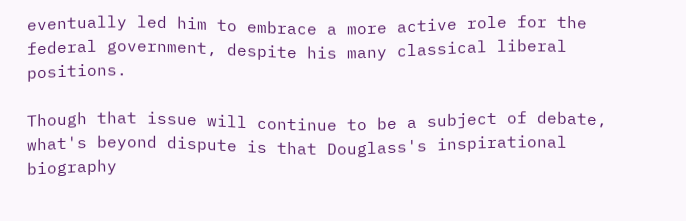eventually led him to embrace a more active role for the federal government, despite his many classical liberal positions.

Though that issue will continue to be a subject of debate, what's beyond dispute is that Douglass's inspirational biography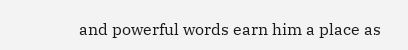and powerful words earn him a place as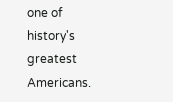one of history's greatest Americans.